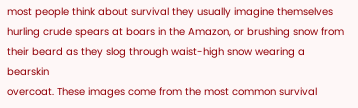most people think about survival they usually imagine themselves
hurling crude spears at boars in the Amazon, or brushing snow from
their beard as they slog through waist-high snow wearing a bearskin
overcoat. These images come from the most common survival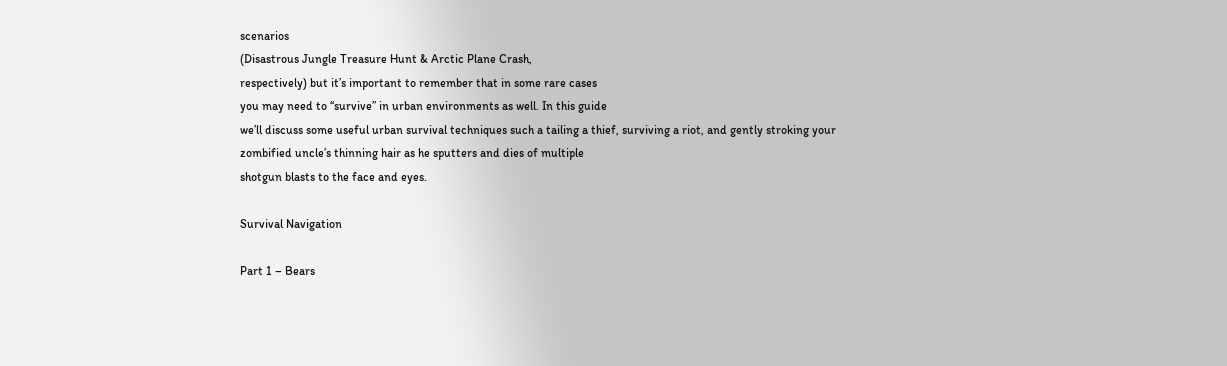scenarios
(Disastrous Jungle Treasure Hunt & Arctic Plane Crash,
respectively) but it’s important to remember that in some rare cases
you may need to “survive” in urban environments as well. In this guide
we’ll discuss some useful urban survival techniques such a tailing a thief, surviving a riot, and gently stroking your
zombified uncle’s thinning hair as he sputters and dies of multiple
shotgun blasts to the face and eyes.

Survival Navigation

Part 1 – Bears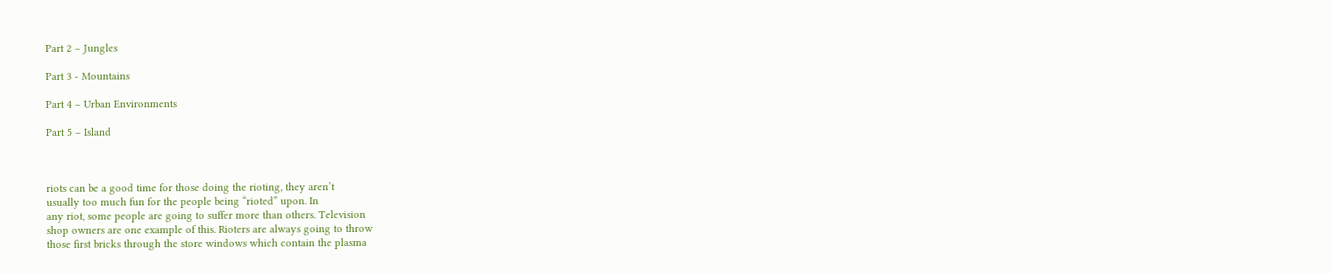Part 2 – Jungles

Part 3 - Mountains

Part 4 – Urban Environments

Part 5 – Island



riots can be a good time for those doing the rioting, they aren’t
usually too much fun for the people being “rioted” upon. In
any riot, some people are going to suffer more than others. Television
shop owners are one example of this. Rioters are always going to throw
those first bricks through the store windows which contain the plasma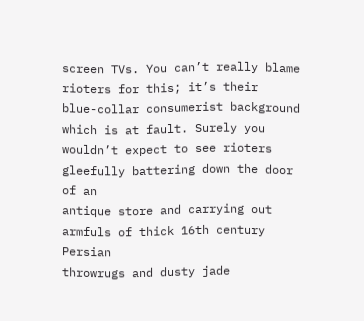screen TVs. You can’t really blame rioters for this; it’s their
blue-collar consumerist background which is at fault. Surely you
wouldn’t expect to see rioters gleefully battering down the door of an
antique store and carrying out armfuls of thick 16th century Persian
throwrugs and dusty jade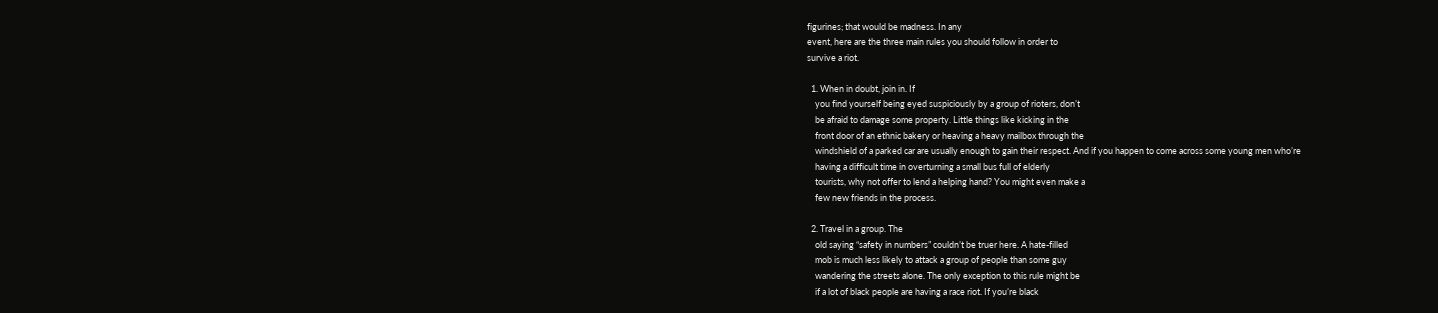figurines; that would be madness. In any
event, here are the three main rules you should follow in order to
survive a riot.

  1. When in doubt, join in. If
    you find yourself being eyed suspiciously by a group of rioters, don’t
    be afraid to damage some property. Little things like kicking in the
    front door of an ethnic bakery or heaving a heavy mailbox through the
    windshield of a parked car are usually enough to gain their respect. And if you happen to come across some young men who’re
    having a difficult time in overturning a small bus full of elderly
    tourists, why not offer to lend a helping hand? You might even make a
    few new friends in the process.

  2. Travel in a group. The
    old saying “safety in numbers” couldn’t be truer here. A hate-filled
    mob is much less likely to attack a group of people than some guy
    wandering the streets alone. The only exception to this rule might be
    if a lot of black people are having a race riot. If you’re black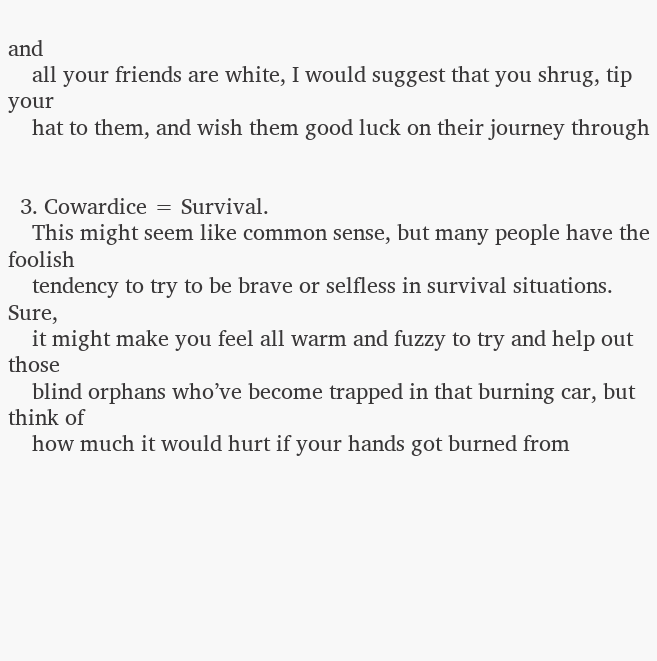and
    all your friends are white, I would suggest that you shrug, tip your
    hat to them, and wish them good luck on their journey through


  3. Cowardice = Survival.
    This might seem like common sense, but many people have the foolish
    tendency to try to be brave or selfless in survival situations. Sure,
    it might make you feel all warm and fuzzy to try and help out those
    blind orphans who’ve become trapped in that burning car, but think of
    how much it would hurt if your hands got burned from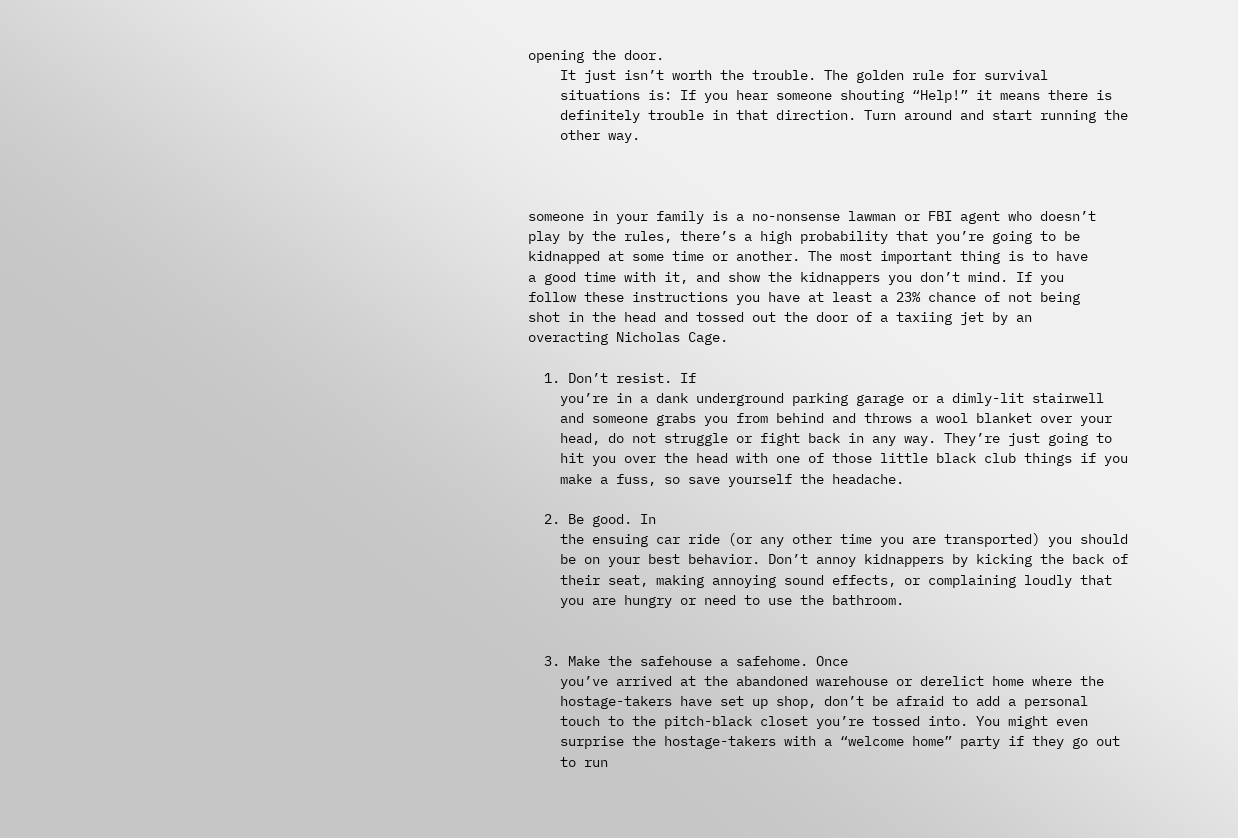opening the door.
    It just isn’t worth the trouble. The golden rule for survival
    situations is: If you hear someone shouting “Help!” it means there is
    definitely trouble in that direction. Turn around and start running the
    other way.



someone in your family is a no-nonsense lawman or FBI agent who doesn’t
play by the rules, there’s a high probability that you’re going to be
kidnapped at some time or another. The most important thing is to have
a good time with it, and show the kidnappers you don’t mind. If you
follow these instructions you have at least a 23% chance of not being
shot in the head and tossed out the door of a taxiing jet by an
overacting Nicholas Cage.

  1. Don’t resist. If
    you’re in a dank underground parking garage or a dimly-lit stairwell
    and someone grabs you from behind and throws a wool blanket over your
    head, do not struggle or fight back in any way. They’re just going to
    hit you over the head with one of those little black club things if you
    make a fuss, so save yourself the headache.

  2. Be good. In
    the ensuing car ride (or any other time you are transported) you should
    be on your best behavior. Don’t annoy kidnappers by kicking the back of
    their seat, making annoying sound effects, or complaining loudly that
    you are hungry or need to use the bathroom.


  3. Make the safehouse a safehome. Once
    you’ve arrived at the abandoned warehouse or derelict home where the
    hostage-takers have set up shop, don’t be afraid to add a personal
    touch to the pitch-black closet you’re tossed into. You might even
    surprise the hostage-takers with a “welcome home” party if they go out
    to run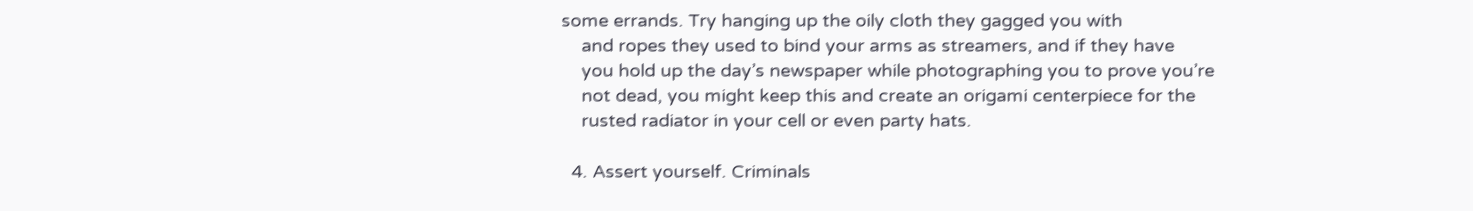some errands. Try hanging up the oily cloth they gagged you with
    and ropes they used to bind your arms as streamers, and if they have
    you hold up the day’s newspaper while photographing you to prove you’re
    not dead, you might keep this and create an origami centerpiece for the
    rusted radiator in your cell or even party hats.

  4. Assert yourself. Criminals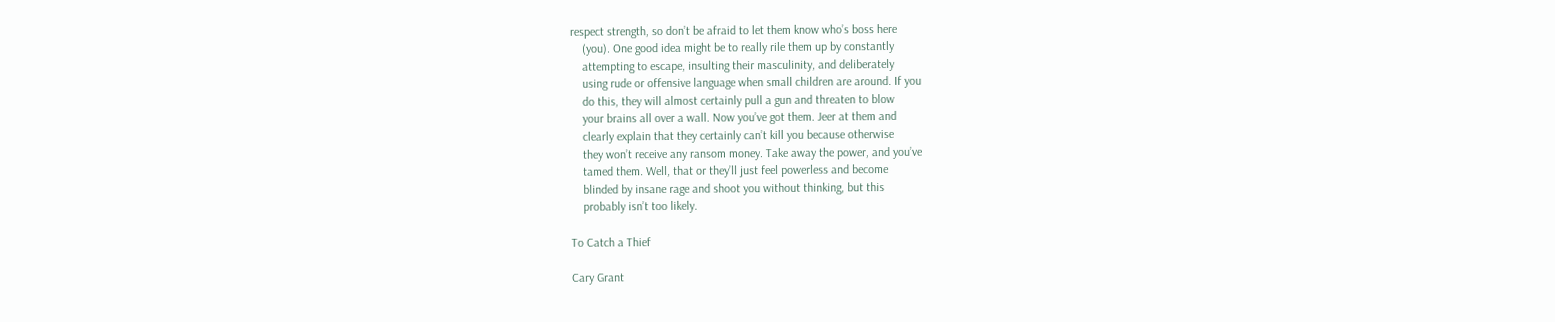respect strength, so don’t be afraid to let them know who’s boss here
    (you). One good idea might be to really rile them up by constantly
    attempting to escape, insulting their masculinity, and deliberately
    using rude or offensive language when small children are around. If you
    do this, they will almost certainly pull a gun and threaten to blow
    your brains all over a wall. Now you’ve got them. Jeer at them and
    clearly explain that they certainly can’t kill you because otherwise
    they won’t receive any ransom money. Take away the power, and you’ve
    tamed them. Well, that or they’ll just feel powerless and become
    blinded by insane rage and shoot you without thinking, but this
    probably isn’t too likely.

To Catch a Thief

Cary Grant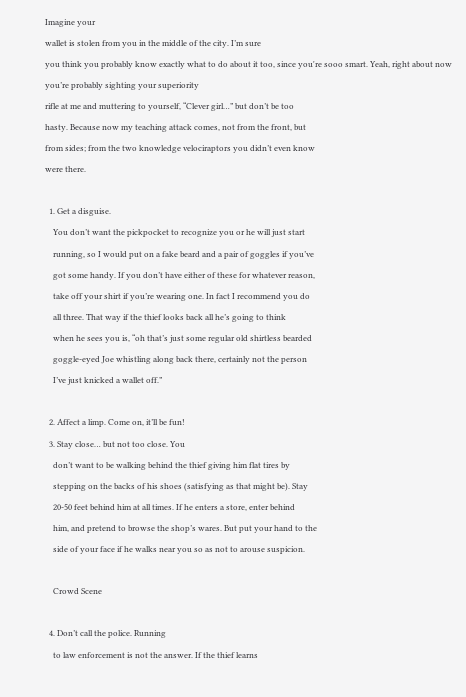Imagine your
wallet is stolen from you in the middle of the city. I’m sure
you think you probably know exactly what to do about it too, since you're sooo smart. Yeah, right about now you’re probably sighting your superiority
rifle at me and muttering to yourself, “Clever girl…” but don’t be too
hasty. Because now my teaching attack comes, not from the front, but
from sides; from the two knowledge velociraptors you didn’t even know
were there.

  1. Get a disguise.
    You don’t want the pickpocket to recognize you or he will just start
    running, so I would put on a fake beard and a pair of goggles if you’ve
    got some handy. If you don’t have either of these for whatever reason,
    take off your shirt if you’re wearing one. In fact I recommend you do
    all three. That way if the thief looks back all he’s going to think
    when he sees you is, “oh that’s just some regular old shirtless bearded
    goggle-eyed Joe whistling along back there, certainly not the person
    I’ve just knicked a wallet off.”

  2. Affect a limp. Come on, it’ll be fun!
  3. Stay close… but not too close. You
    don’t want to be walking behind the thief giving him flat tires by
    stepping on the backs of his shoes (satisfying as that might be). Stay
    20-50 feet behind him at all times. If he enters a store, enter behind
    him, and pretend to browse the shop’s wares. But put your hand to the
    side of your face if he walks near you so as not to arouse suspicion.

    Crowd Scene

  4. Don’t call the police. Running
    to law enforcement is not the answer. If the thief learns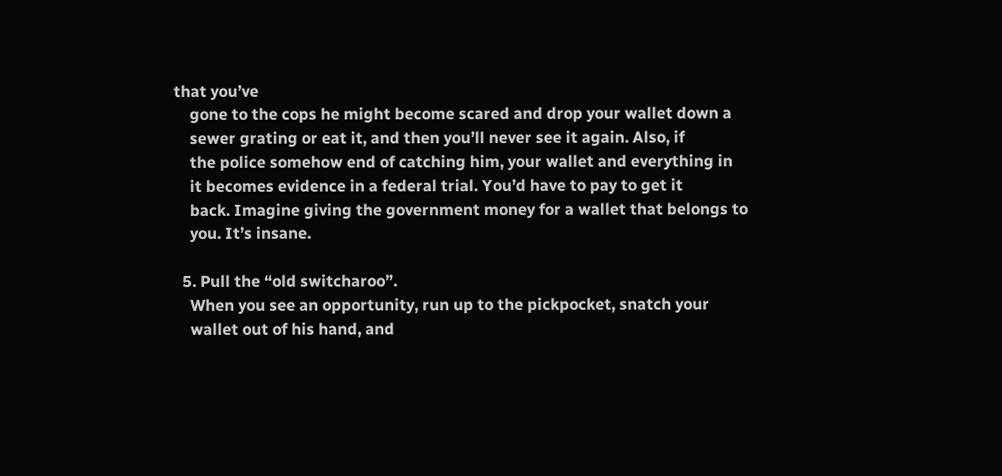that you’ve
    gone to the cops he might become scared and drop your wallet down a
    sewer grating or eat it, and then you’ll never see it again. Also, if
    the police somehow end of catching him, your wallet and everything in
    it becomes evidence in a federal trial. You’d have to pay to get it
    back. Imagine giving the government money for a wallet that belongs to
    you. It’s insane.

  5. Pull the “old switcharoo”.
    When you see an opportunity, run up to the pickpocket, snatch your
    wallet out of his hand, and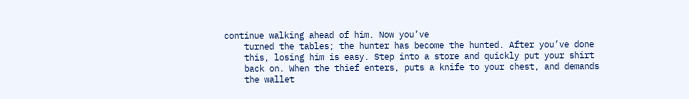continue walking ahead of him. Now you’ve
    turned the tables; the hunter has become the hunted. After you’ve done
    this, losing him is easy. Step into a store and quickly put your shirt
    back on. When the thief enters, puts a knife to your chest, and demands
    the wallet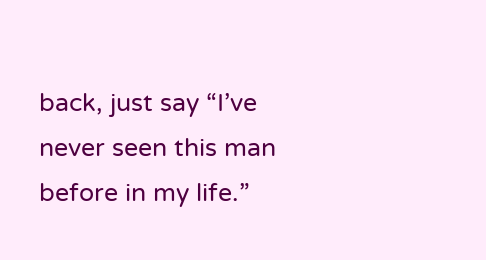back, just say “I’ve never seen this man before in my life.”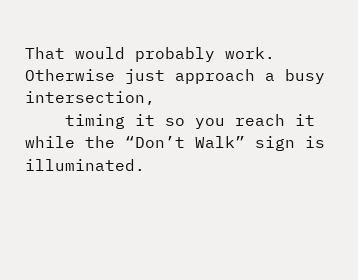That would probably work. Otherwise just approach a busy intersection,
    timing it so you reach it while the “Don’t Walk” sign is illuminated.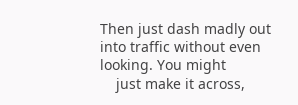Then just dash madly out into traffic without even looking. You might
    just make it across,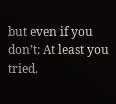but even if you don’t: At least you tried.